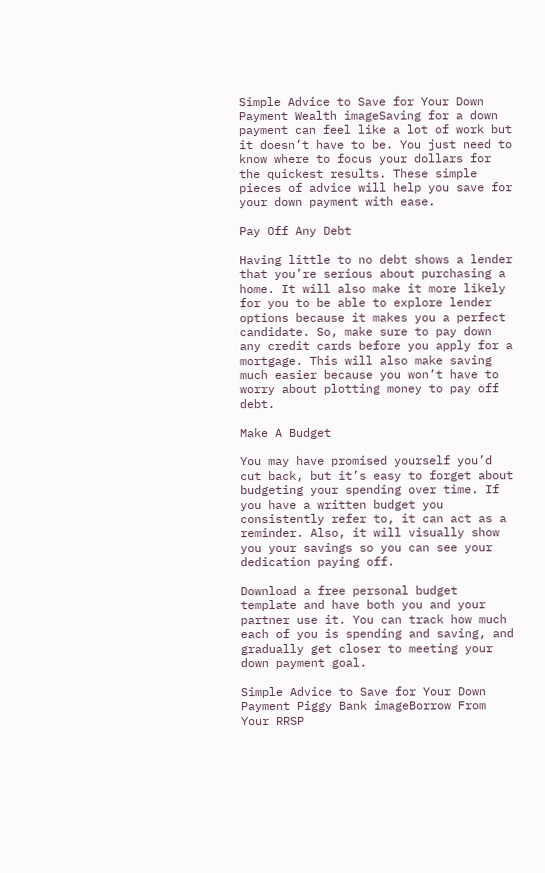Simple Advice to Save for Your Down Payment Wealth imageSaving for a down payment can feel like a lot of work but it doesn’t have to be. You just need to know where to focus your dollars for the quickest results. These simple pieces of advice will help you save for your down payment with ease.

Pay Off Any Debt

Having little to no debt shows a lender that you’re serious about purchasing a home. It will also make it more likely for you to be able to explore lender options because it makes you a perfect candidate. So, make sure to pay down any credit cards before you apply for a mortgage. This will also make saving much easier because you won’t have to worry about plotting money to pay off debt.

Make A Budget

You may have promised yourself you’d cut back, but it’s easy to forget about budgeting your spending over time. If you have a written budget you consistently refer to, it can act as a reminder. Also, it will visually show you your savings so you can see your dedication paying off.

Download a free personal budget template and have both you and your partner use it. You can track how much each of you is spending and saving, and gradually get closer to meeting your down payment goal.

Simple Advice to Save for Your Down Payment Piggy Bank imageBorrow From Your RRSP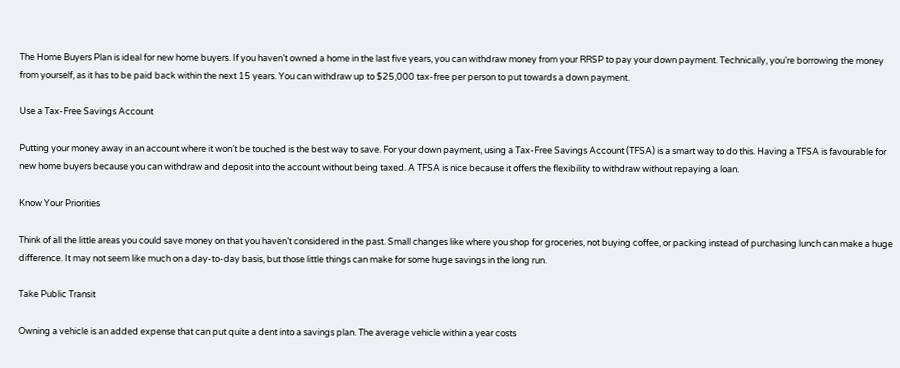The Home Buyers Plan is ideal for new home buyers. If you haven’t owned a home in the last five years, you can withdraw money from your RRSP to pay your down payment. Technically, you’re borrowing the money from yourself, as it has to be paid back within the next 15 years. You can withdraw up to $25,000 tax-free per person to put towards a down payment.

Use a Tax-Free Savings Account

Putting your money away in an account where it won’t be touched is the best way to save. For your down payment, using a Tax-Free Savings Account (TFSA) is a smart way to do this. Having a TFSA is favourable for new home buyers because you can withdraw and deposit into the account without being taxed. A TFSA is nice because it offers the flexibility to withdraw without repaying a loan.

Know Your Priorities

Think of all the little areas you could save money on that you haven’t considered in the past. Small changes like where you shop for groceries, not buying coffee, or packing instead of purchasing lunch can make a huge difference. It may not seem like much on a day-to-day basis, but those little things can make for some huge savings in the long run.

Take Public Transit

Owning a vehicle is an added expense that can put quite a dent into a savings plan. The average vehicle within a year costs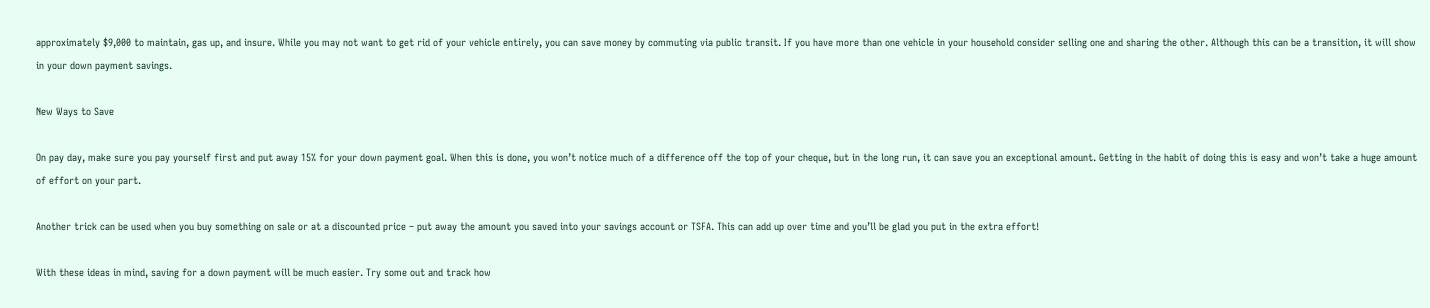approximately $9,000 to maintain, gas up, and insure. While you may not want to get rid of your vehicle entirely, you can save money by commuting via public transit. If you have more than one vehicle in your household consider selling one and sharing the other. Although this can be a transition, it will show in your down payment savings.

New Ways to Save

On pay day, make sure you pay yourself first and put away 15% for your down payment goal. When this is done, you won’t notice much of a difference off the top of your cheque, but in the long run, it can save you an exceptional amount. Getting in the habit of doing this is easy and won’t take a huge amount of effort on your part.

Another trick can be used when you buy something on sale or at a discounted price – put away the amount you saved into your savings account or TSFA. This can add up over time and you’ll be glad you put in the extra effort!

With these ideas in mind, saving for a down payment will be much easier. Try some out and track how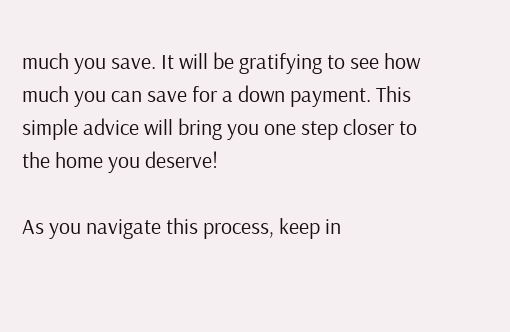much you save. It will be gratifying to see how much you can save for a down payment. This simple advice will bring you one step closer to the home you deserve!

As you navigate this process, keep in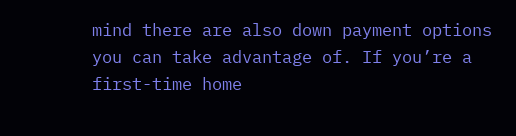mind there are also down payment options you can take advantage of. If you’re a first-time home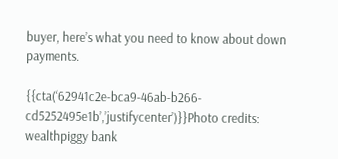buyer, here’s what you need to know about down payments.

{{cta(‘62941c2e-bca9-46ab-b266-cd5252495e1b’,’justifycenter’)}}Photo credits: wealthpiggy bank